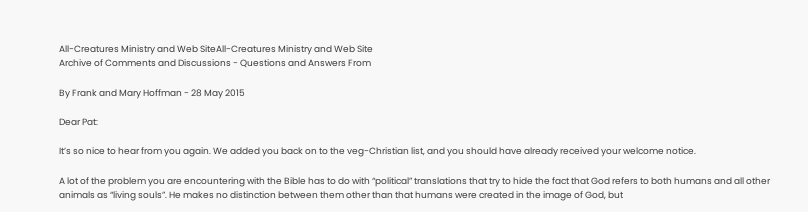All-Creatures Ministry and Web SiteAll-Creatures Ministry and Web Site
Archive of Comments and Discussions - Questions and Answers From

By Frank and Mary Hoffman - 28 May 2015

Dear Pat:

It’s so nice to hear from you again. We added you back on to the veg-Christian list, and you should have already received your welcome notice.

A lot of the problem you are encountering with the Bible has to do with “political” translations that try to hide the fact that God refers to both humans and all other animals as “living souls”. He makes no distinction between them other than that humans were created in the image of God, but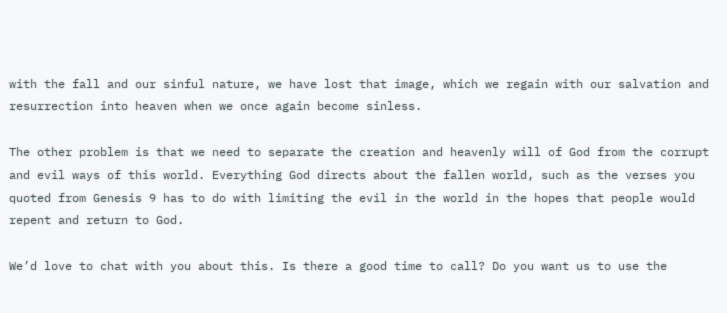with the fall and our sinful nature, we have lost that image, which we regain with our salvation and resurrection into heaven when we once again become sinless.

The other problem is that we need to separate the creation and heavenly will of God from the corrupt and evil ways of this world. Everything God directs about the fallen world, such as the verses you quoted from Genesis 9 has to do with limiting the evil in the world in the hopes that people would repent and return to God.

We’d love to chat with you about this. Is there a good time to call? Do you want us to use the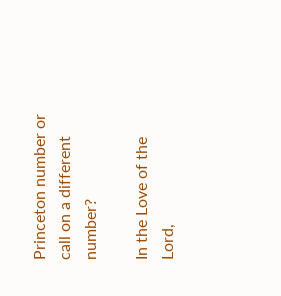Princeton number or call on a different number?

In the Love of the Lord,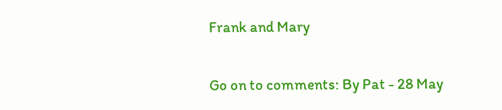Frank and Mary

Go on to comments: By Pat - 28 May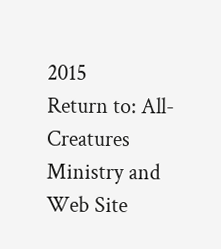2015
Return to: All-Creatures Ministry and Web Site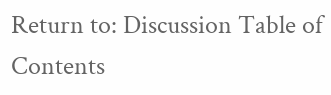Return to: Discussion Table of Contents